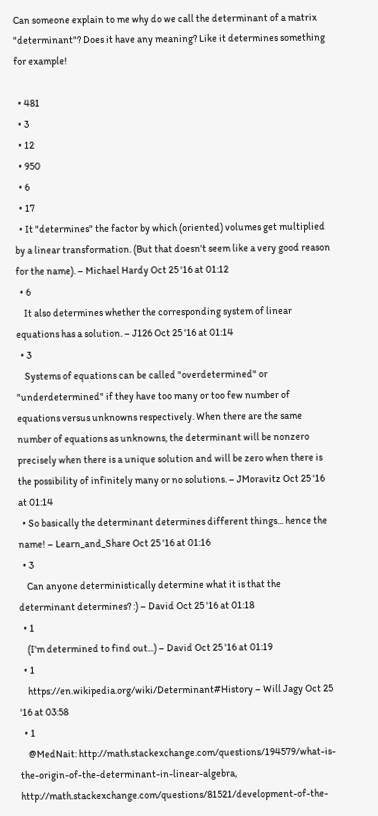Can someone explain to me why do we call the determinant of a matrix "determinant"? Does it have any meaning? Like it determines something for example!

  • 481
  • 3
  • 12
  • 950
  • 6
  • 17
  • It "determines" the factor by which (oriented) volumes get multiplied by a linear transformation. (But that doesn't seem like a very good reason for the name). – Michael Hardy Oct 25 '16 at 01:12
  • 6
    It also determines whether the corresponding system of linear equations has a solution. – J126 Oct 25 '16 at 01:14
  • 3
    Systems of equations can be called "overdetermined" or "underdetermined" if they have too many or too few number of equations versus unknowns respectively. When there are the same number of equations as unknowns, the determinant will be nonzero precisely when there is a unique solution and will be zero when there is the possibility of infinitely many or no solutions. – JMoravitz Oct 25 '16 at 01:14
  • So basically the determinant determines different things... hence the name! – Learn_and_Share Oct 25 '16 at 01:16
  • 3
    Can anyone deterministically determine what it is that the determinant determines? :) – David Oct 25 '16 at 01:18
  • 1
    (I'm determined to find out...) – David Oct 25 '16 at 01:19
  • 1
    https://en.wikipedia.org/wiki/Determinant#History – Will Jagy Oct 25 '16 at 03:58
  • 1
    @MedNait: http://math.stackexchange.com/questions/194579/what-is-the-origin-of-the-determinant-in-linear-algebra, http://math.stackexchange.com/questions/81521/development-of-the-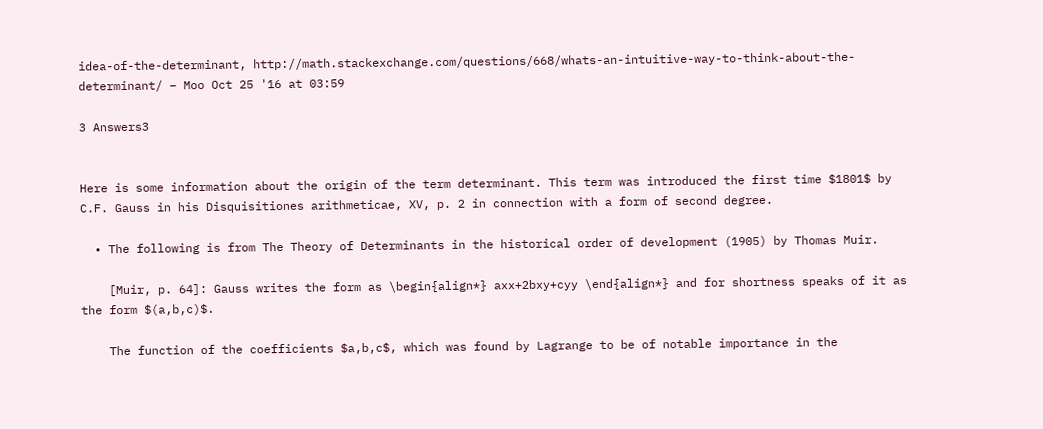idea-of-the-determinant, http://math.stackexchange.com/questions/668/whats-an-intuitive-way-to-think-about-the-determinant/ – Moo Oct 25 '16 at 03:59

3 Answers3


Here is some information about the origin of the term determinant. This term was introduced the first time $1801$ by C.F. Gauss in his Disquisitiones arithmeticae, XV, p. 2 in connection with a form of second degree.

  • The following is from The Theory of Determinants in the historical order of development (1905) by Thomas Muir.

    [Muir, p. 64]: Gauss writes the form as \begin{align*} axx+2bxy+cyy \end{align*} and for shortness speaks of it as the form $(a,b,c)$.

    The function of the coefficients $a,b,c$, which was found by Lagrange to be of notable importance in the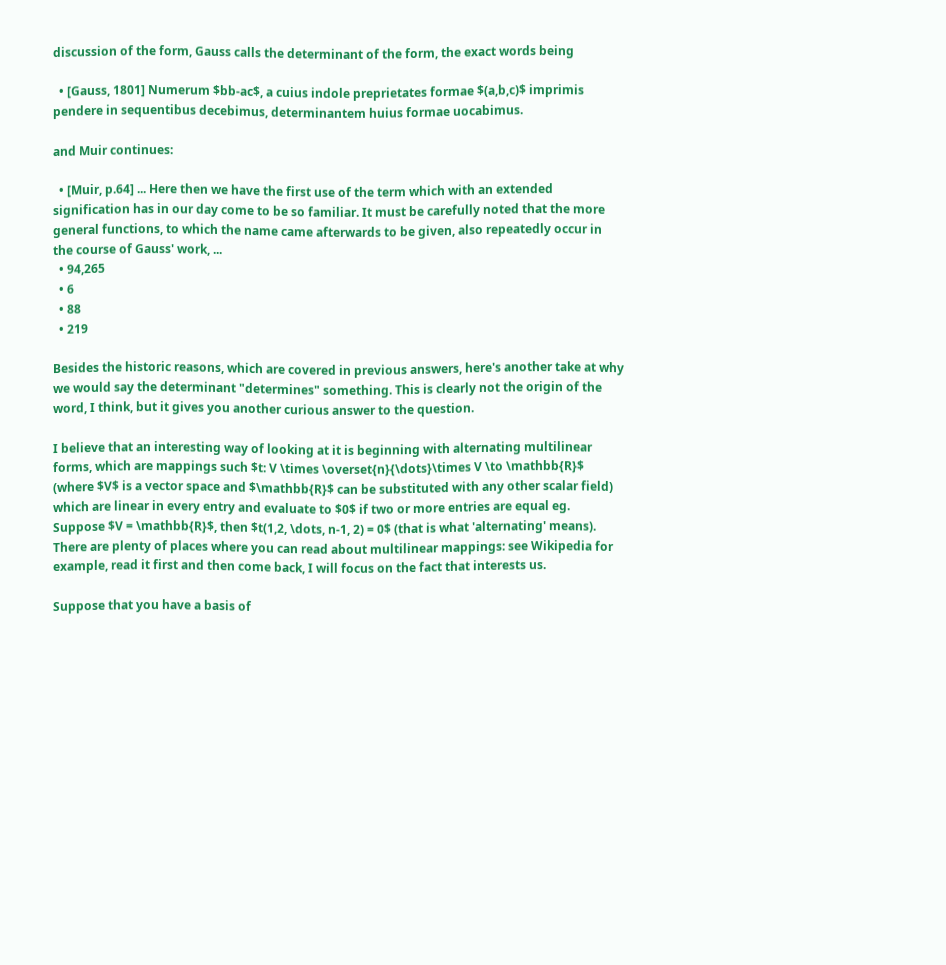discussion of the form, Gauss calls the determinant of the form, the exact words being

  • [Gauss, 1801] Numerum $bb-ac$, a cuius indole preprietates formae $(a,b,c)$ imprimis pendere in sequentibus decebimus, determinantem huius formae uocabimus.

and Muir continues:

  • [Muir, p.64] ... Here then we have the first use of the term which with an extended signification has in our day come to be so familiar. It must be carefully noted that the more general functions, to which the name came afterwards to be given, also repeatedly occur in the course of Gauss' work, ...
  • 94,265
  • 6
  • 88
  • 219

Besides the historic reasons, which are covered in previous answers, here's another take at why we would say the determinant "determines" something. This is clearly not the origin of the word, I think, but it gives you another curious answer to the question.

I believe that an interesting way of looking at it is beginning with alternating multilinear forms, which are mappings such $t: V \times \overset{n}{\dots}\times V \to \mathbb{R}$ (where $V$ is a vector space and $\mathbb{R}$ can be substituted with any other scalar field) which are linear in every entry and evaluate to $0$ if two or more entries are equal eg. Suppose $V = \mathbb{R}$, then $t(1,2, \dots, n-1, 2) = 0$ (that is what 'alternating' means). There are plenty of places where you can read about multilinear mappings: see Wikipedia for example, read it first and then come back, I will focus on the fact that interests us.

Suppose that you have a basis of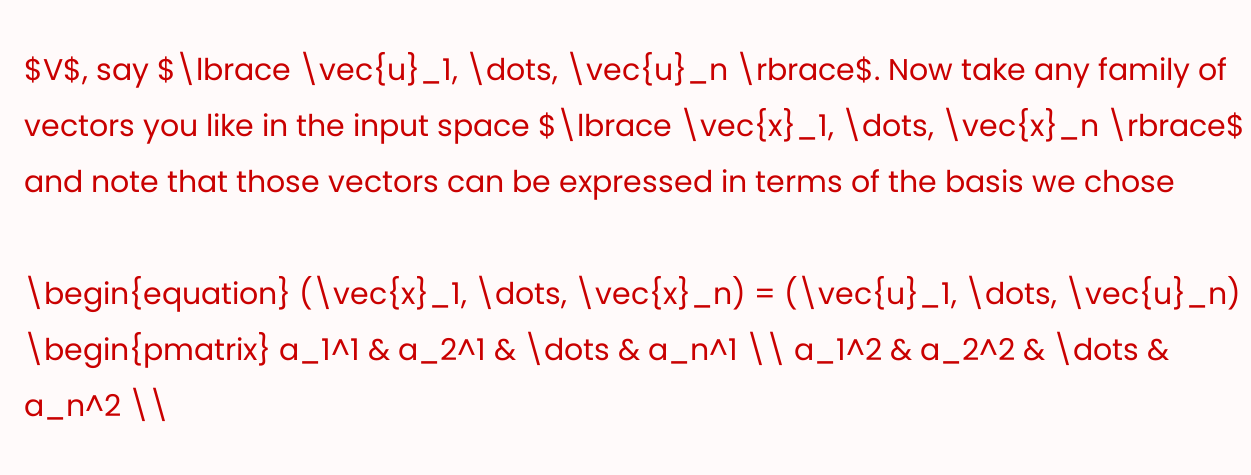$V$, say $\lbrace \vec{u}_1, \dots, \vec{u}_n \rbrace$. Now take any family of vectors you like in the input space $\lbrace \vec{x}_1, \dots, \vec{x}_n \rbrace$ and note that those vectors can be expressed in terms of the basis we chose

\begin{equation} (\vec{x}_1, \dots, \vec{x}_n) = (\vec{u}_1, \dots, \vec{u}_n) \begin{pmatrix} a_1^1 & a_2^1 & \dots & a_n^1 \\ a_1^2 & a_2^2 & \dots & a_n^2 \\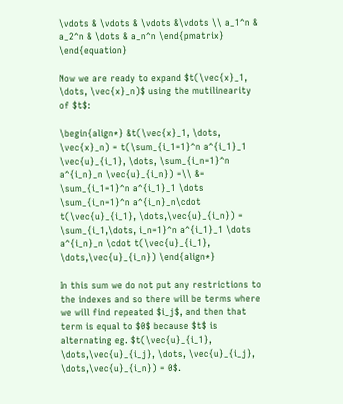\vdots & \vdots & \vdots &\vdots \\ a_1^n & a_2^n & \dots & a_n^n \end{pmatrix} \end{equation}

Now we are ready to expand $t(\vec{x}_1, \dots, \vec{x}_n)$ using the mutilinearity of $t$:

\begin{align*} &t(\vec{x}_1, \dots, \vec{x}_n) = t(\sum_{i_1=1}^n a^{i_1}_1 \vec{u}_{i_1}, \dots, \sum_{i_n=1}^n a^{i_n}_n \vec{u}_{i_n}) =\\ &= \sum_{i_1=1}^n a^{i_1}_1 \dots \sum_{i_n=1}^n a^{i_n}_n\cdot t(\vec{u}_{i_1}, \dots,\vec{u}_{i_n}) = \sum_{i_1,\dots, i_n=1}^n a^{i_1}_1 \dots a^{i_n}_n \cdot t(\vec{u}_{i_1}, \dots,\vec{u}_{i_n}) \end{align*}

In this sum we do not put any restrictions to the indexes and so there will be terms where we will find repeated $i_j$, and then that term is equal to $0$ because $t$ is alternating eg. $t(\vec{u}_{i_1}, \dots,\vec{u}_{i_j}, \dots, \vec{u}_{i_j}, \dots,\vec{u}_{i_n}) = 0$.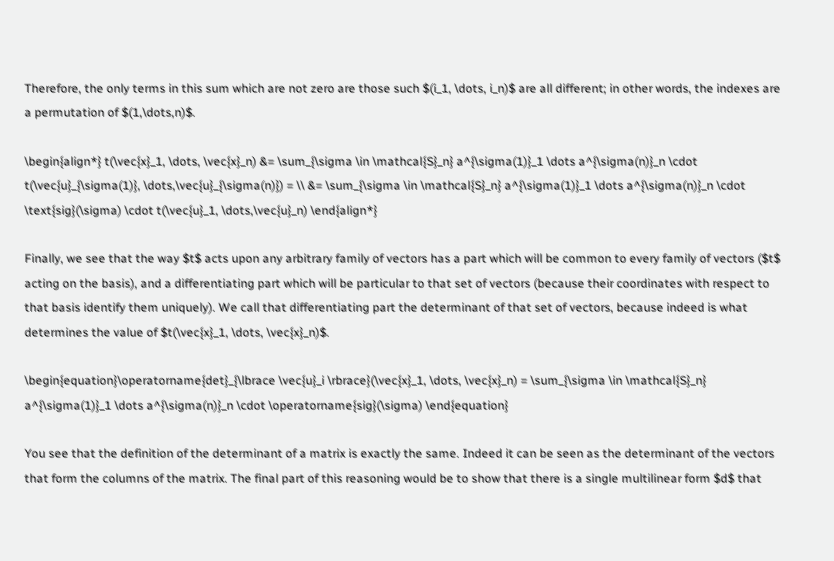Therefore, the only terms in this sum which are not zero are those such $(i_1, \dots, i_n)$ are all different; in other words, the indexes are a permutation of $(1,\dots,n)$.

\begin{align*} t(\vec{x}_1, \dots, \vec{x}_n) &= \sum_{\sigma \in \mathcal{S}_n} a^{\sigma(1)}_1 \dots a^{\sigma(n)}_n \cdot t(\vec{u}_{\sigma(1)}, \dots,\vec{u}_{\sigma(n)}) = \\ &= \sum_{\sigma \in \mathcal{S}_n} a^{\sigma(1)}_1 \dots a^{\sigma(n)}_n \cdot \text{sig}(\sigma) \cdot t(\vec{u}_1, \dots,\vec{u}_n) \end{align*}

Finally, we see that the way $t$ acts upon any arbitrary family of vectors has a part which will be common to every family of vectors ($t$ acting on the basis), and a differentiating part which will be particular to that set of vectors (because their coordinates with respect to that basis identify them uniquely). We call that differentiating part the determinant of that set of vectors, because indeed is what determines the value of $t(\vec{x}_1, \dots, \vec{x}_n)$.

\begin{equation}\operatorname{det}_{\lbrace \vec{u}_i \rbrace}(\vec{x}_1, \dots, \vec{x}_n) = \sum_{\sigma \in \mathcal{S}_n} a^{\sigma(1)}_1 \dots a^{\sigma(n)}_n \cdot \operatorname{sig}(\sigma) \end{equation}

You see that the definition of the determinant of a matrix is exactly the same. Indeed it can be seen as the determinant of the vectors that form the columns of the matrix. The final part of this reasoning would be to show that there is a single multilinear form $d$ that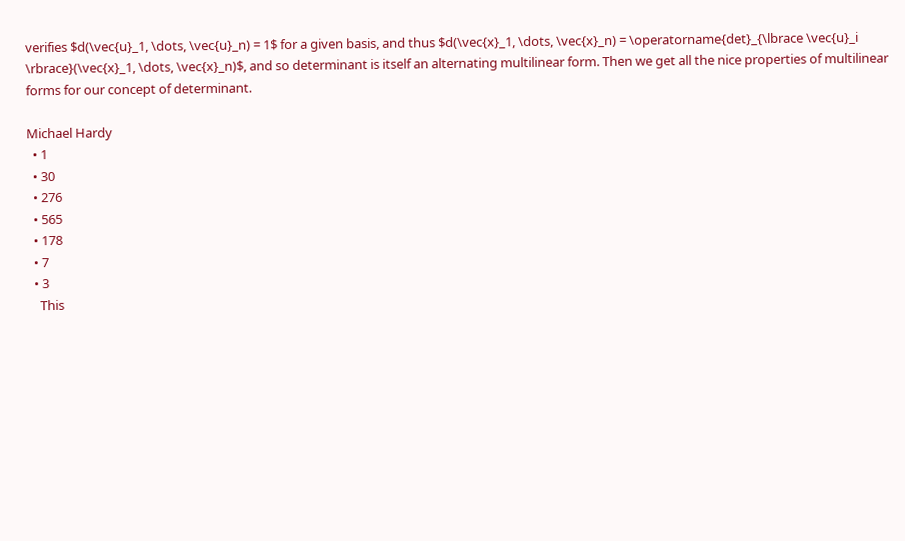verifies $d(\vec{u}_1, \dots, \vec{u}_n) = 1$ for a given basis, and thus $d(\vec{x}_1, \dots, \vec{x}_n) = \operatorname{det}_{\lbrace \vec{u}_i \rbrace}(\vec{x}_1, \dots, \vec{x}_n)$, and so determinant is itself an alternating multilinear form. Then we get all the nice properties of multilinear forms for our concept of determinant.

Michael Hardy
  • 1
  • 30
  • 276
  • 565
  • 178
  • 7
  • 3
    This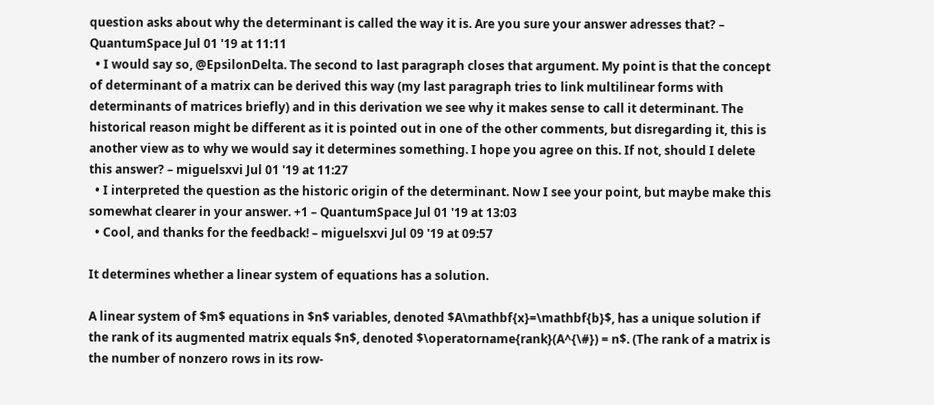question asks about why the determinant is called the way it is. Are you sure your answer adresses that? – QuantumSpace Jul 01 '19 at 11:11
  • I would say so, @EpsilonDelta. The second to last paragraph closes that argument. My point is that the concept of determinant of a matrix can be derived this way (my last paragraph tries to link multilinear forms with determinants of matrices briefly) and in this derivation we see why it makes sense to call it determinant. The historical reason might be different as it is pointed out in one of the other comments, but disregarding it, this is another view as to why we would say it determines something. I hope you agree on this. If not, should I delete this answer? – miguelsxvi Jul 01 '19 at 11:27
  • I interpreted the question as the historic origin of the determinant. Now I see your point, but maybe make this somewhat clearer in your answer. +1 – QuantumSpace Jul 01 '19 at 13:03
  • Cool, and thanks for the feedback! – miguelsxvi Jul 09 '19 at 09:57

It determines whether a linear system of equations has a solution.

A linear system of $m$ equations in $n$ variables, denoted $A\mathbf{x}=\mathbf{b}$, has a unique solution if the rank of its augmented matrix equals $n$, denoted $\operatorname{rank}(A^{\#}) = n$. (The rank of a matrix is the number of nonzero rows in its row-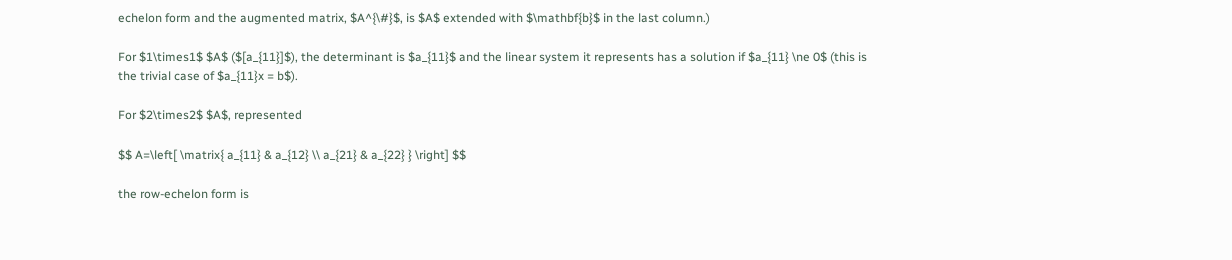echelon form and the augmented matrix, $A^{\#}$, is $A$ extended with $\mathbf{b}$ in the last column.)

For $1\times1$ $A$ ($[a_{11}]$), the determinant is $a_{11}$ and the linear system it represents has a solution if $a_{11} \ne 0$ (this is the trivial case of $a_{11}x = b$).

For $2\times2$ $A$, represented

$$ A=\left[ \matrix{ a_{11} & a_{12} \\ a_{21} & a_{22} } \right] $$

the row-echelon form is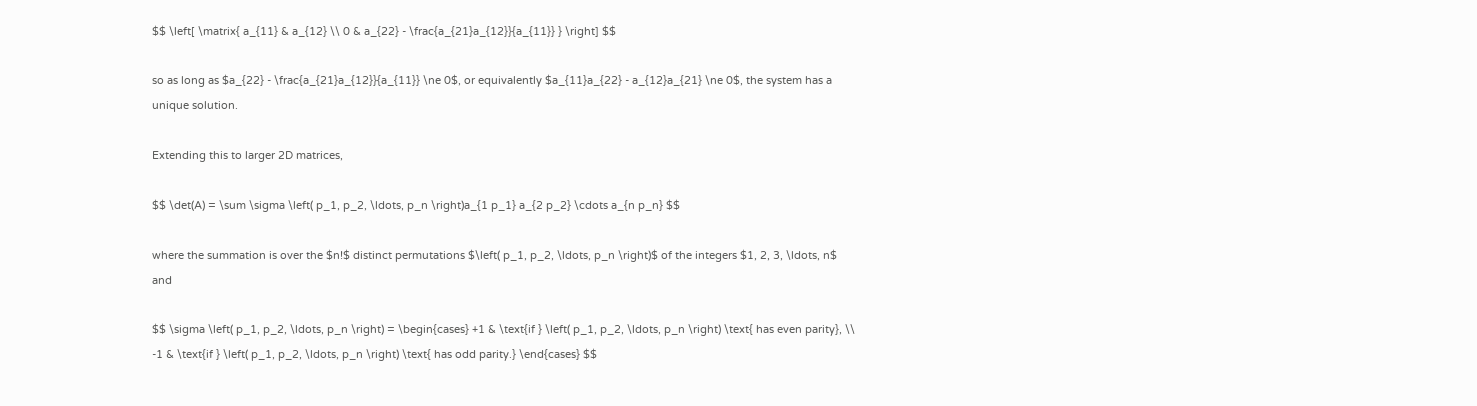$$ \left[ \matrix{ a_{11} & a_{12} \\ 0 & a_{22} - \frac{a_{21}a_{12}}{a_{11}} } \right] $$

so as long as $a_{22} - \frac{a_{21}a_{12}}{a_{11}} \ne 0$, or equivalently $a_{11}a_{22} - a_{12}a_{21} \ne 0$, the system has a unique solution.

Extending this to larger 2D matrices,

$$ \det(A) = \sum \sigma \left( p_1, p_2, \ldots, p_n \right)a_{1 p_1} a_{2 p_2} \cdots a_{n p_n} $$

where the summation is over the $n!$ distinct permutations $\left( p_1, p_2, \ldots, p_n \right)$ of the integers $1, 2, 3, \ldots, n$ and

$$ \sigma \left( p_1, p_2, \ldots, p_n \right) = \begin{cases} +1 & \text{if } \left( p_1, p_2, \ldots, p_n \right) \text{ has even parity}, \\ -1 & \text{if } \left( p_1, p_2, \ldots, p_n \right) \text{ has odd parity.} \end{cases} $$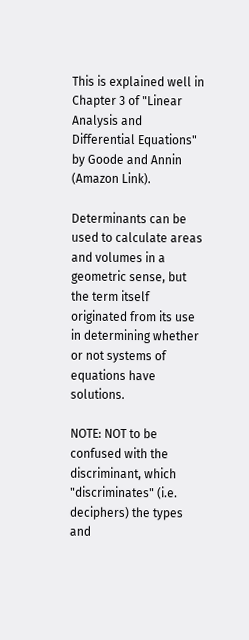This is explained well in Chapter 3 of "Linear Analysis and Differential Equations" by Goode and Annin (Amazon Link).

Determinants can be used to calculate areas and volumes in a geometric sense, but the term itself originated from its use in determining whether or not systems of equations have solutions.

NOTE: NOT to be confused with the discriminant, which "discriminates" (i.e. deciphers) the types and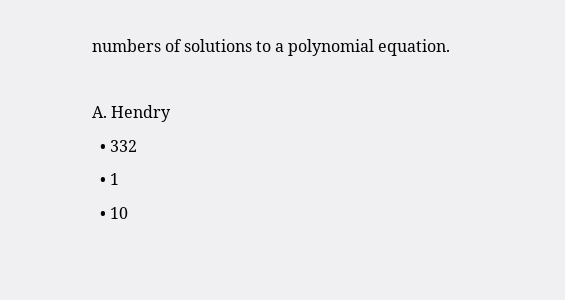numbers of solutions to a polynomial equation.

A. Hendry
  • 332
  • 1
  • 10